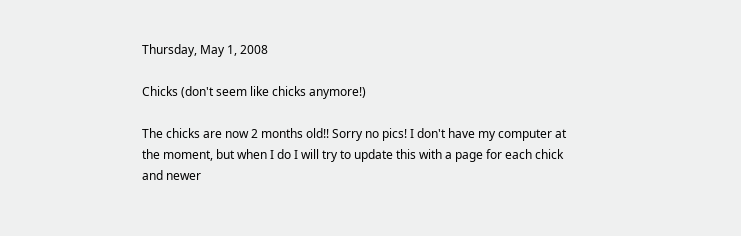Thursday, May 1, 2008

Chicks (don't seem like chicks anymore!)

The chicks are now 2 months old!! Sorry no pics! I don't have my computer at the moment, but when I do I will try to update this with a page for each chick and newer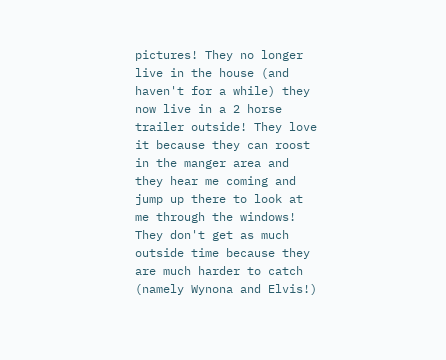pictures! They no longer live in the house (and haven't for a while) they now live in a 2 horse trailer outside! They love it because they can roost in the manger area and they hear me coming and jump up there to look at me through the windows! They don't get as much outside time because they are much harder to catch (namely Wynona and Elvis!)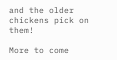and the older chickens pick on them!

More to come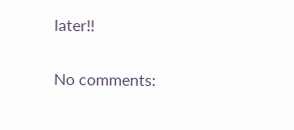later!!

No comments: